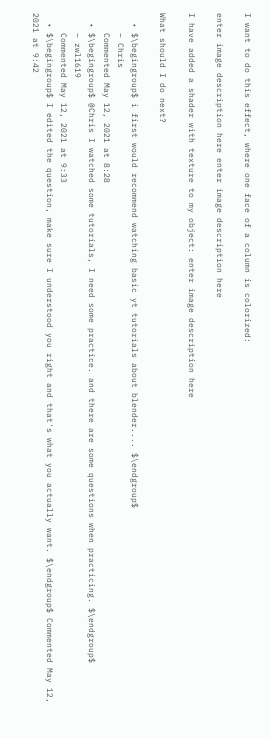I want to do this effect, where one face of a column is colorized:

enter image description here enter image description here

I have added a shader with texture to my object: enter image description here

What should I do next?

  • $\begingroup$ i first would recommend watching basic yt tutorials about blender.... $\endgroup$
    – Chris
    Commented May 12, 2021 at 8:28
  • $\begingroup$ @Chris I watched some tutorials, I need some practice. and there are some questions when practicing. $\endgroup$
    – zwl1619
    Commented May 12, 2021 at 9:33
  • $\begingroup$ I edited the question, make sure I understood you right and that's what you actually want. $\endgroup$ Commented May 12, 2021 at 9:42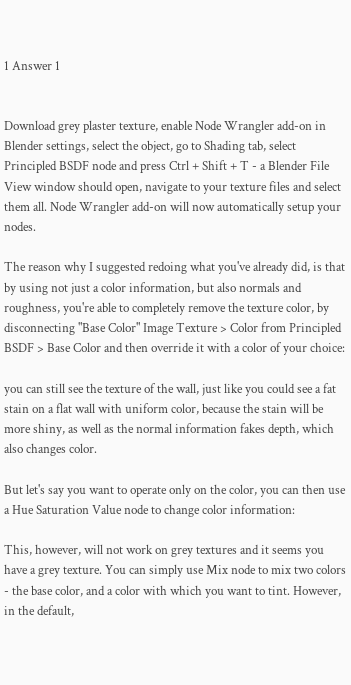1 Answer 1


Download grey plaster texture, enable Node Wrangler add-on in Blender settings, select the object, go to Shading tab, select Principled BSDF node and press Ctrl + Shift + T - a Blender File View window should open, navigate to your texture files and select them all. Node Wrangler add-on will now automatically setup your nodes.

The reason why I suggested redoing what you've already did, is that by using not just a color information, but also normals and roughness, you're able to completely remove the texture color, by disconnecting "Base Color" Image Texture > Color from Principled BSDF > Base Color and then override it with a color of your choice:

you can still see the texture of the wall, just like you could see a fat stain on a flat wall with uniform color, because the stain will be more shiny, as well as the normal information fakes depth, which also changes color.

But let's say you want to operate only on the color, you can then use a Hue Saturation Value node to change color information:

This, however, will not work on grey textures and it seems you have a grey texture. You can simply use Mix node to mix two colors - the base color, and a color with which you want to tint. However, in the default,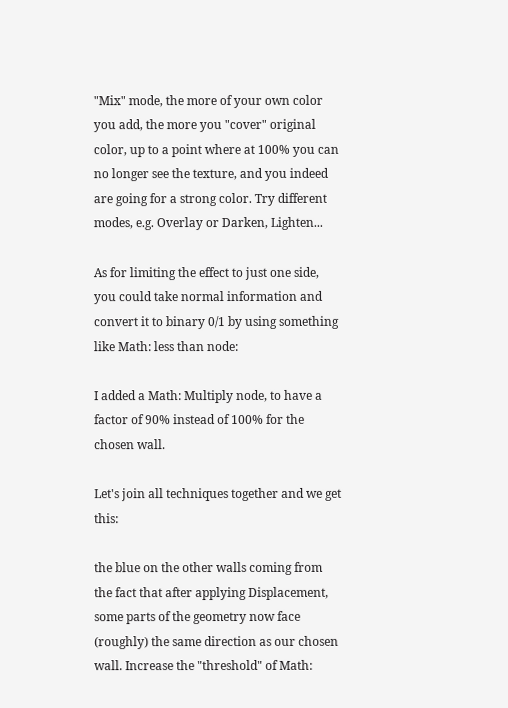"Mix" mode, the more of your own color you add, the more you "cover" original color, up to a point where at 100% you can no longer see the texture, and you indeed are going for a strong color. Try different modes, e.g. Overlay or Darken, Lighten...

As for limiting the effect to just one side, you could take normal information and convert it to binary 0/1 by using something like Math: less than node:

I added a Math: Multiply node, to have a factor of 90% instead of 100% for the chosen wall.

Let's join all techniques together and we get this:

the blue on the other walls coming from the fact that after applying Displacement, some parts of the geometry now face (roughly) the same direction as our chosen wall. Increase the "threshold" of Math: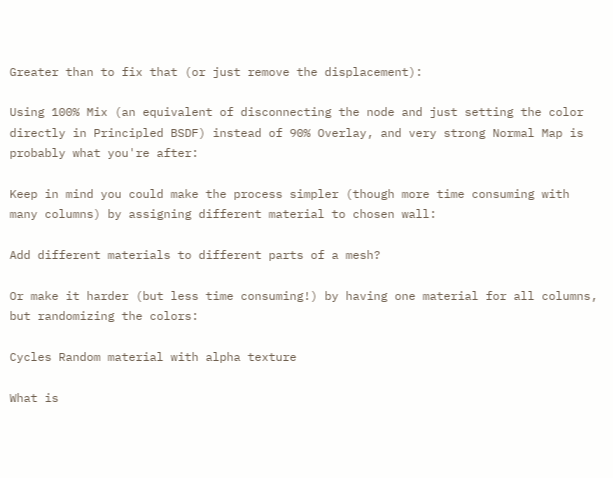Greater than to fix that (or just remove the displacement):

Using 100% Mix (an equivalent of disconnecting the node and just setting the color directly in Principled BSDF) instead of 90% Overlay, and very strong Normal Map is probably what you're after:

Keep in mind you could make the process simpler (though more time consuming with many columns) by assigning different material to chosen wall:

Add different materials to different parts of a mesh?

Or make it harder (but less time consuming!) by having one material for all columns, but randomizing the colors:

Cycles Random material with alpha texture

What is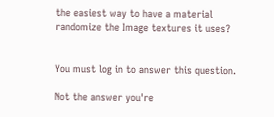the easiest way to have a material randomize the Image textures it uses?


You must log in to answer this question.

Not the answer you're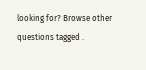looking for? Browse other questions tagged .